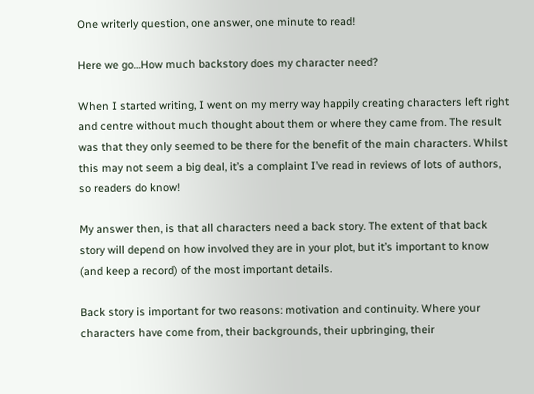One writerly question, one answer, one minute to read!

Here we go…How much backstory does my character need?

When I started writing, I went on my merry way happily creating characters left right and centre without much thought about them or where they came from. The result was that they only seemed to be there for the benefit of the main characters. Whilst this may not seem a big deal, it’s a complaint I’ve read in reviews of lots of authors, so readers do know!

My answer then, is that all characters need a back story. The extent of that back story will depend on how involved they are in your plot, but it’s important to know (and keep a record) of the most important details.

Back story is important for two reasons: motivation and continuity. Where your characters have come from, their backgrounds, their upbringing, their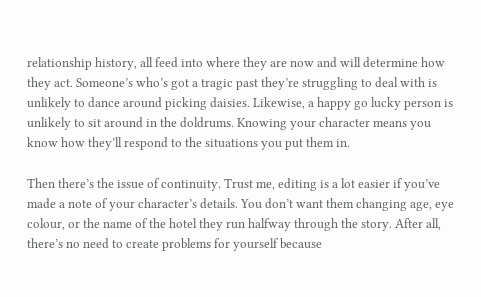relationship history, all feed into where they are now and will determine how they act. Someone’s who’s got a tragic past they’re struggling to deal with is unlikely to dance around picking daisies. Likewise, a happy go lucky person is unlikely to sit around in the doldrums. Knowing your character means you know how they’ll respond to the situations you put them in.

Then there’s the issue of continuity. Trust me, editing is a lot easier if you’ve made a note of your character’s details. You don’t want them changing age, eye colour, or the name of the hotel they run halfway through the story. After all, there’s no need to create problems for yourself because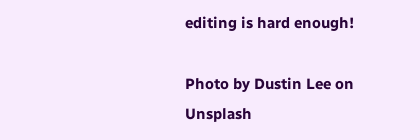editing is hard enough!

Photo by Dustin Lee on Unsplash